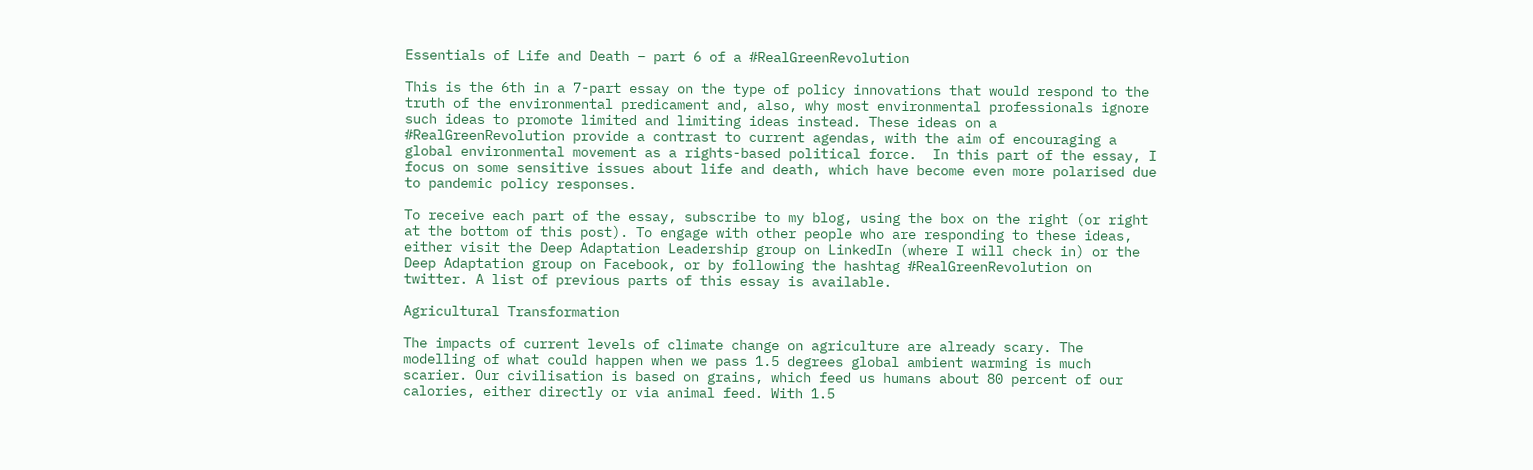Essentials of Life and Death – part 6 of a #RealGreenRevolution

This is the 6th in a 7-part essay on the type of policy innovations that would respond to the truth of the environmental predicament and, also, why most environmental professionals ignore such ideas to promote limited and limiting ideas instead. These ideas on a #RealGreenRevolution provide a contrast to current agendas, with the aim of encouraging a global environmental movement as a rights-based political force.  In this part of the essay, I focus on some sensitive issues about life and death, which have become even more polarised due to pandemic policy responses.

To receive each part of the essay, subscribe to my blog, using the box on the right (or right at the bottom of this post). To engage with other people who are responding to these ideas, either visit the Deep Adaptation Leadership group on LinkedIn (where I will check in) or the Deep Adaptation group on Facebook, or by following the hashtag #RealGreenRevolution on twitter. A list of previous parts of this essay is available.

Agricultural Transformation

The impacts of current levels of climate change on agriculture are already scary. The modelling of what could happen when we pass 1.5 degrees global ambient warming is much scarier. Our civilisation is based on grains, which feed us humans about 80 percent of our calories, either directly or via animal feed. With 1.5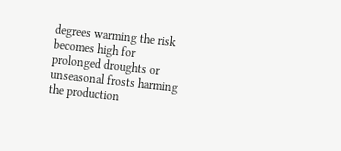degrees warming the risk becomes high for prolonged droughts or unseasonal frosts harming the production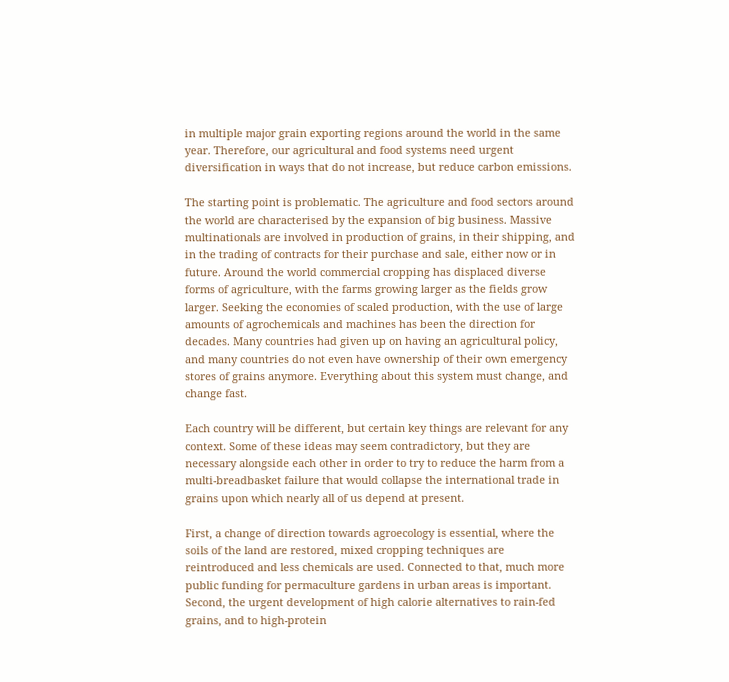in multiple major grain exporting regions around the world in the same year. Therefore, our agricultural and food systems need urgent diversification in ways that do not increase, but reduce carbon emissions.

The starting point is problematic. The agriculture and food sectors around the world are characterised by the expansion of big business. Massive multinationals are involved in production of grains, in their shipping, and in the trading of contracts for their purchase and sale, either now or in future. Around the world commercial cropping has displaced diverse forms of agriculture, with the farms growing larger as the fields grow larger. Seeking the economies of scaled production, with the use of large amounts of agrochemicals and machines has been the direction for decades. Many countries had given up on having an agricultural policy, and many countries do not even have ownership of their own emergency stores of grains anymore. Everything about this system must change, and change fast.

Each country will be different, but certain key things are relevant for any context. Some of these ideas may seem contradictory, but they are necessary alongside each other in order to try to reduce the harm from a multi-breadbasket failure that would collapse the international trade in grains upon which nearly all of us depend at present.

First, a change of direction towards agroecology is essential, where the soils of the land are restored, mixed cropping techniques are reintroduced and less chemicals are used. Connected to that, much more public funding for permaculture gardens in urban areas is important. Second, the urgent development of high calorie alternatives to rain-fed grains, and to high-protein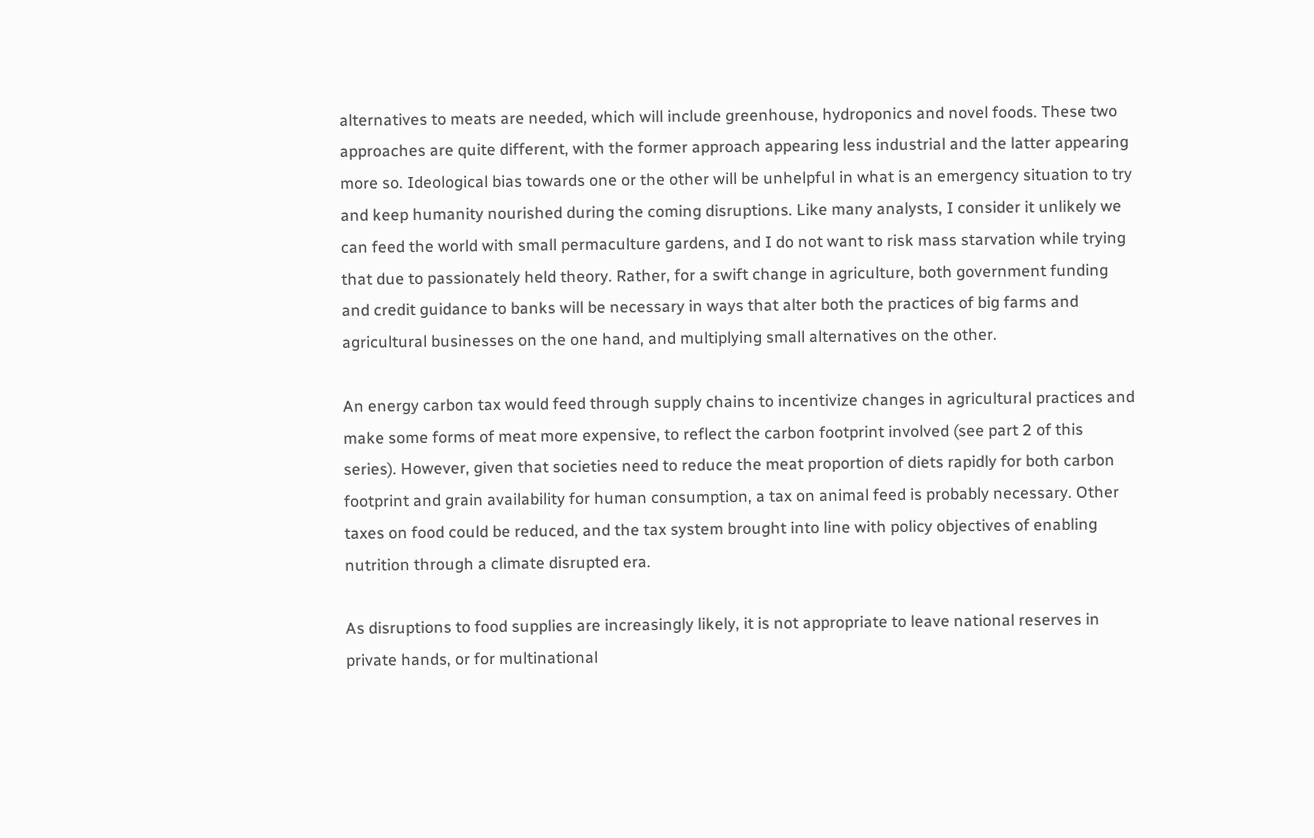alternatives to meats are needed, which will include greenhouse, hydroponics and novel foods. These two approaches are quite different, with the former approach appearing less industrial and the latter appearing more so. Ideological bias towards one or the other will be unhelpful in what is an emergency situation to try and keep humanity nourished during the coming disruptions. Like many analysts, I consider it unlikely we can feed the world with small permaculture gardens, and I do not want to risk mass starvation while trying that due to passionately held theory. Rather, for a swift change in agriculture, both government funding and credit guidance to banks will be necessary in ways that alter both the practices of big farms and agricultural businesses on the one hand, and multiplying small alternatives on the other.

An energy carbon tax would feed through supply chains to incentivize changes in agricultural practices and make some forms of meat more expensive, to reflect the carbon footprint involved (see part 2 of this series). However, given that societies need to reduce the meat proportion of diets rapidly for both carbon footprint and grain availability for human consumption, a tax on animal feed is probably necessary. Other taxes on food could be reduced, and the tax system brought into line with policy objectives of enabling nutrition through a climate disrupted era.

As disruptions to food supplies are increasingly likely, it is not appropriate to leave national reserves in private hands, or for multinational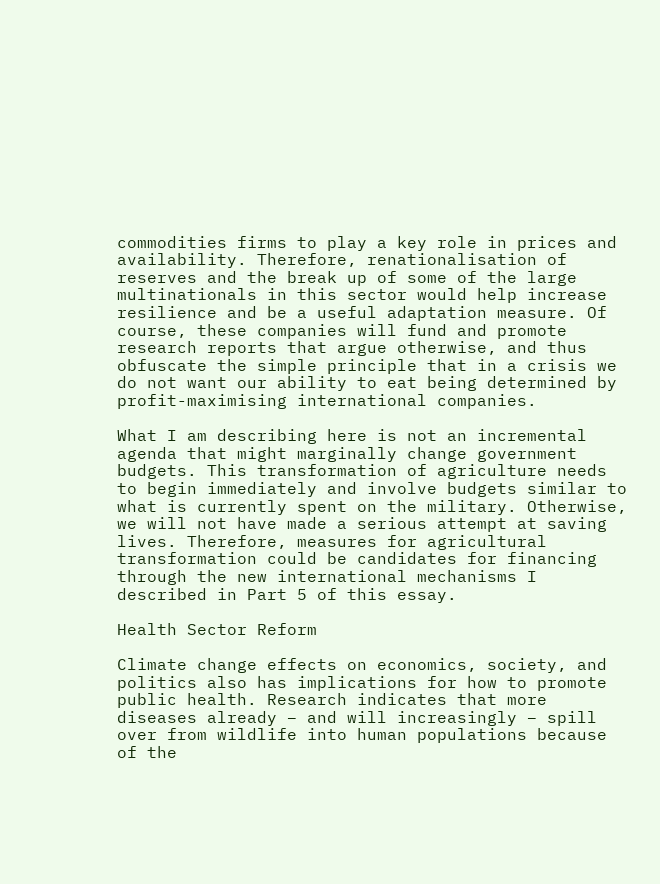commodities firms to play a key role in prices and availability. Therefore, renationalisation of reserves and the break up of some of the large multinationals in this sector would help increase resilience and be a useful adaptation measure. Of course, these companies will fund and promote research reports that argue otherwise, and thus obfuscate the simple principle that in a crisis we do not want our ability to eat being determined by profit-maximising international companies.

What I am describing here is not an incremental agenda that might marginally change government budgets. This transformation of agriculture needs to begin immediately and involve budgets similar to what is currently spent on the military. Otherwise, we will not have made a serious attempt at saving lives. Therefore, measures for agricultural transformation could be candidates for financing through the new international mechanisms I described in Part 5 of this essay.

Health Sector Reform

Climate change effects on economics, society, and politics also has implications for how to promote public health. Research indicates that more diseases already – and will increasingly – spill over from wildlife into human populations because of the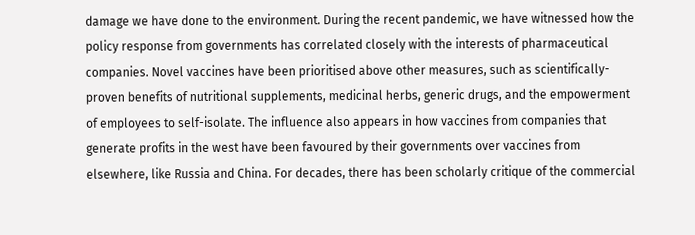damage we have done to the environment. During the recent pandemic, we have witnessed how the policy response from governments has correlated closely with the interests of pharmaceutical companies. Novel vaccines have been prioritised above other measures, such as scientifically-proven benefits of nutritional supplements, medicinal herbs, generic drugs, and the empowerment of employees to self-isolate. The influence also appears in how vaccines from companies that generate profits in the west have been favoured by their governments over vaccines from elsewhere, like Russia and China. For decades, there has been scholarly critique of the commercial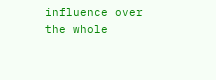influence over the whole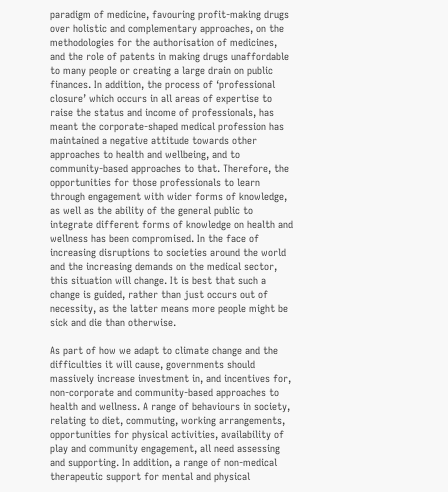paradigm of medicine, favouring profit-making drugs over holistic and complementary approaches, on the methodologies for the authorisation of medicines, and the role of patents in making drugs unaffordable to many people or creating a large drain on public finances. In addition, the process of ‘professional closure’ which occurs in all areas of expertise to raise the status and income of professionals, has meant the corporate-shaped medical profession has maintained a negative attitude towards other approaches to health and wellbeing, and to community-based approaches to that. Therefore, the opportunities for those professionals to learn through engagement with wider forms of knowledge, as well as the ability of the general public to integrate different forms of knowledge on health and wellness has been compromised. In the face of increasing disruptions to societies around the world and the increasing demands on the medical sector, this situation will change. It is best that such a change is guided, rather than just occurs out of necessity, as the latter means more people might be sick and die than otherwise.

As part of how we adapt to climate change and the difficulties it will cause, governments should massively increase investment in, and incentives for, non-corporate and community-based approaches to health and wellness. A range of behaviours in society, relating to diet, commuting, working arrangements, opportunities for physical activities, availability of play and community engagement, all need assessing and supporting. In addition, a range of non-medical therapeutic support for mental and physical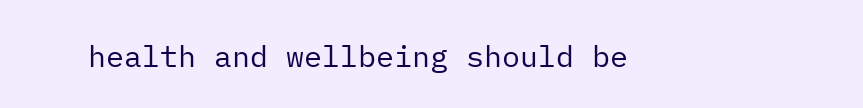health and wellbeing should be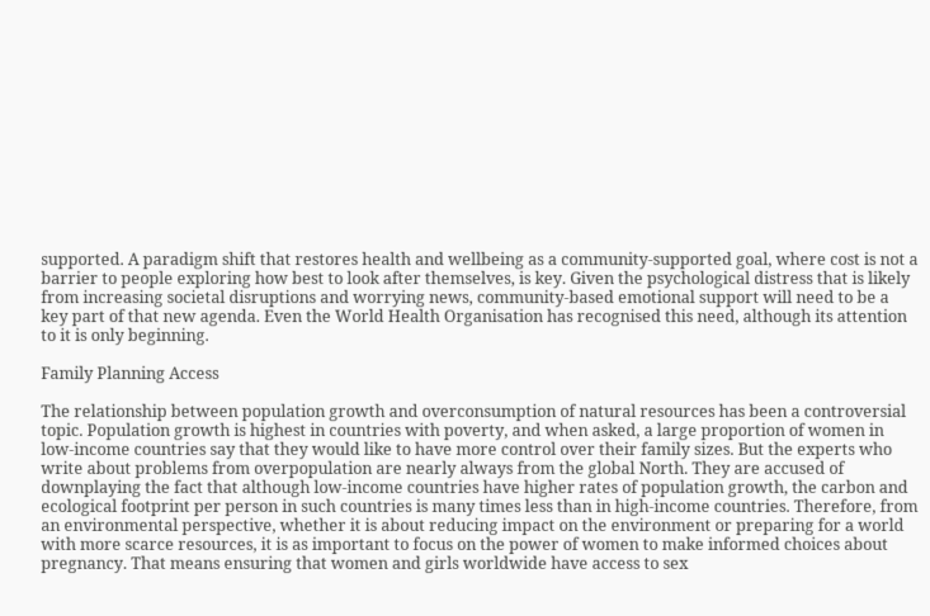supported. A paradigm shift that restores health and wellbeing as a community-supported goal, where cost is not a barrier to people exploring how best to look after themselves, is key. Given the psychological distress that is likely from increasing societal disruptions and worrying news, community-based emotional support will need to be a key part of that new agenda. Even the World Health Organisation has recognised this need, although its attention to it is only beginning.

Family Planning Access

The relationship between population growth and overconsumption of natural resources has been a controversial topic. Population growth is highest in countries with poverty, and when asked, a large proportion of women in low-income countries say that they would like to have more control over their family sizes. But the experts who write about problems from overpopulation are nearly always from the global North. They are accused of downplaying the fact that although low-income countries have higher rates of population growth, the carbon and ecological footprint per person in such countries is many times less than in high-income countries. Therefore, from an environmental perspective, whether it is about reducing impact on the environment or preparing for a world with more scarce resources, it is as important to focus on the power of women to make informed choices about pregnancy. That means ensuring that women and girls worldwide have access to sex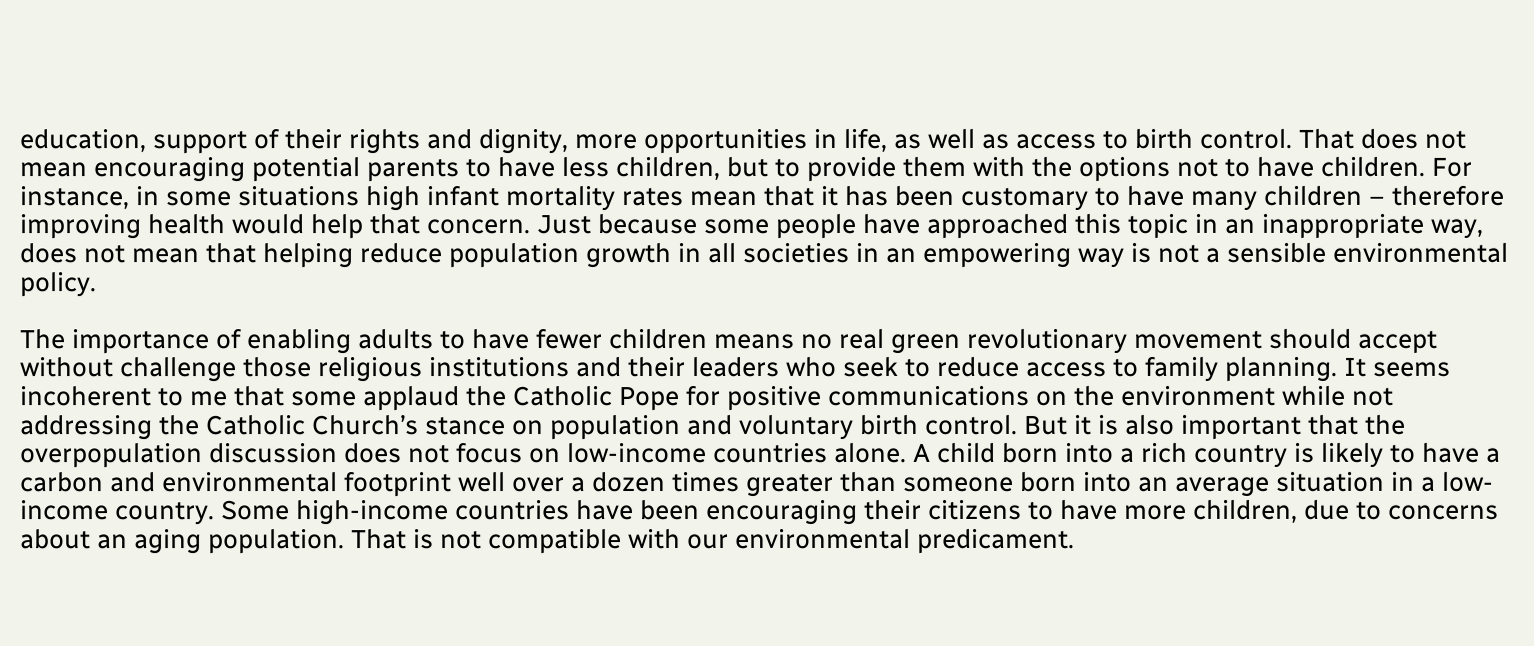education, support of their rights and dignity, more opportunities in life, as well as access to birth control. That does not mean encouraging potential parents to have less children, but to provide them with the options not to have children. For instance, in some situations high infant mortality rates mean that it has been customary to have many children – therefore improving health would help that concern. Just because some people have approached this topic in an inappropriate way, does not mean that helping reduce population growth in all societies in an empowering way is not a sensible environmental policy.

The importance of enabling adults to have fewer children means no real green revolutionary movement should accept without challenge those religious institutions and their leaders who seek to reduce access to family planning. It seems incoherent to me that some applaud the Catholic Pope for positive communications on the environment while not addressing the Catholic Church’s stance on population and voluntary birth control. But it is also important that the overpopulation discussion does not focus on low-income countries alone. A child born into a rich country is likely to have a carbon and environmental footprint well over a dozen times greater than someone born into an average situation in a low-income country. Some high-income countries have been encouraging their citizens to have more children, due to concerns about an aging population. That is not compatible with our environmental predicament.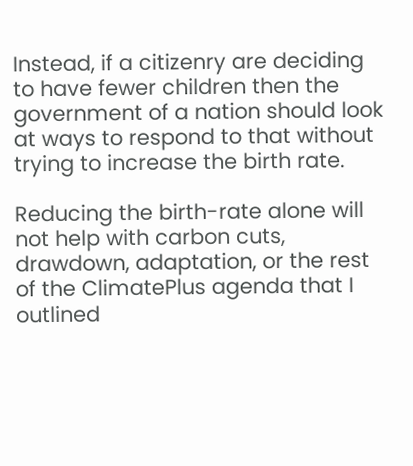Instead, if a citizenry are deciding to have fewer children then the government of a nation should look at ways to respond to that without trying to increase the birth rate.

Reducing the birth-rate alone will not help with carbon cuts, drawdown, adaptation, or the rest of the ClimatePlus agenda that I outlined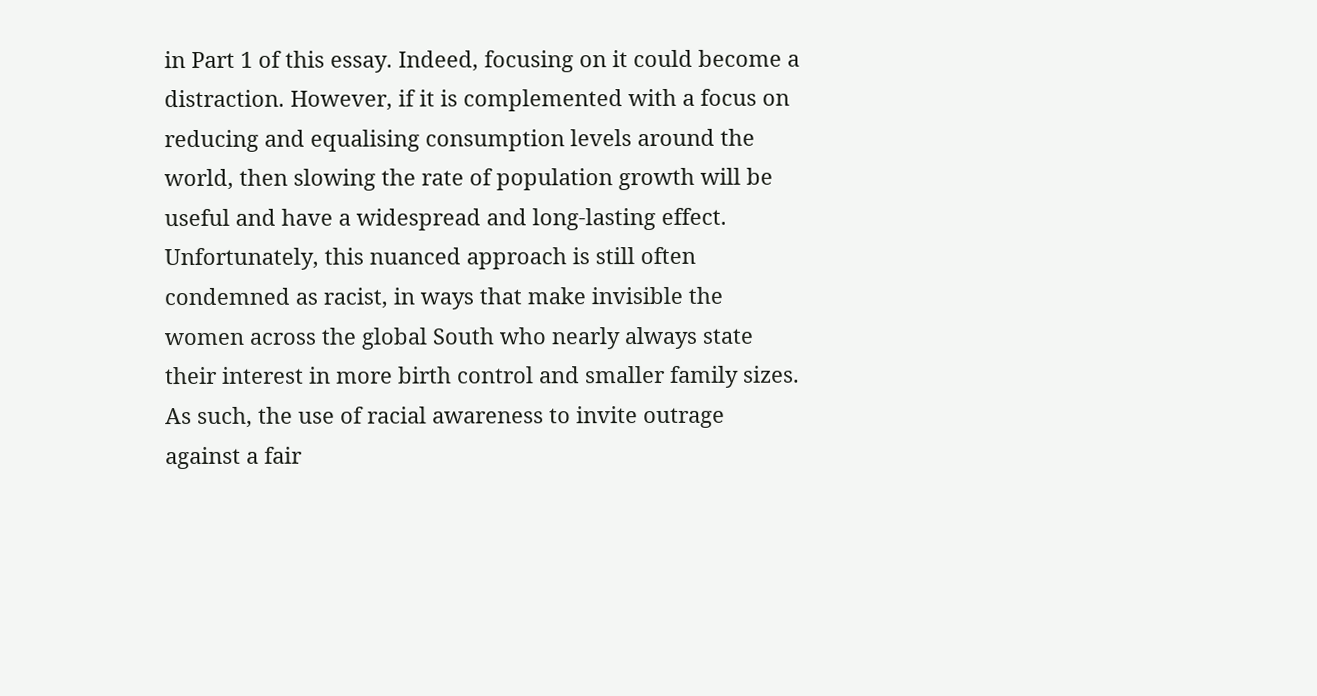in Part 1 of this essay. Indeed, focusing on it could become a distraction. However, if it is complemented with a focus on reducing and equalising consumption levels around the world, then slowing the rate of population growth will be useful and have a widespread and long-lasting effect. Unfortunately, this nuanced approach is still often condemned as racist, in ways that make invisible the women across the global South who nearly always state their interest in more birth control and smaller family sizes. As such, the use of racial awareness to invite outrage against a fair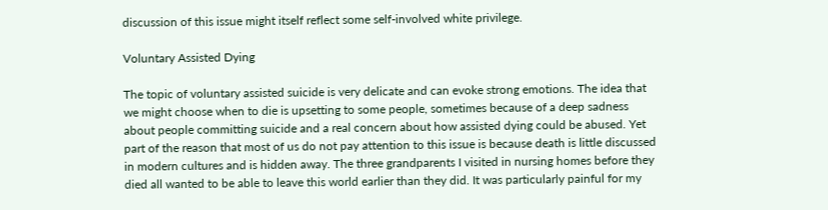discussion of this issue might itself reflect some self-involved white privilege.

Voluntary Assisted Dying

The topic of voluntary assisted suicide is very delicate and can evoke strong emotions. The idea that we might choose when to die is upsetting to some people, sometimes because of a deep sadness about people committing suicide and a real concern about how assisted dying could be abused. Yet part of the reason that most of us do not pay attention to this issue is because death is little discussed in modern cultures and is hidden away. The three grandparents I visited in nursing homes before they died all wanted to be able to leave this world earlier than they did. It was particularly painful for my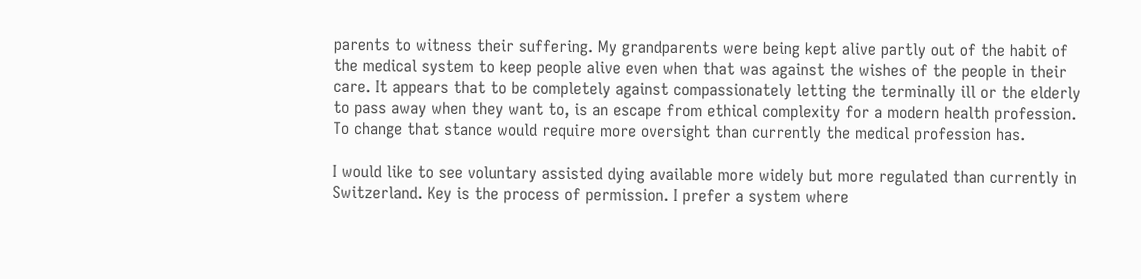parents to witness their suffering. My grandparents were being kept alive partly out of the habit of the medical system to keep people alive even when that was against the wishes of the people in their care. It appears that to be completely against compassionately letting the terminally ill or the elderly to pass away when they want to, is an escape from ethical complexity for a modern health profession. To change that stance would require more oversight than currently the medical profession has.

I would like to see voluntary assisted dying available more widely but more regulated than currently in Switzerland. Key is the process of permission. I prefer a system where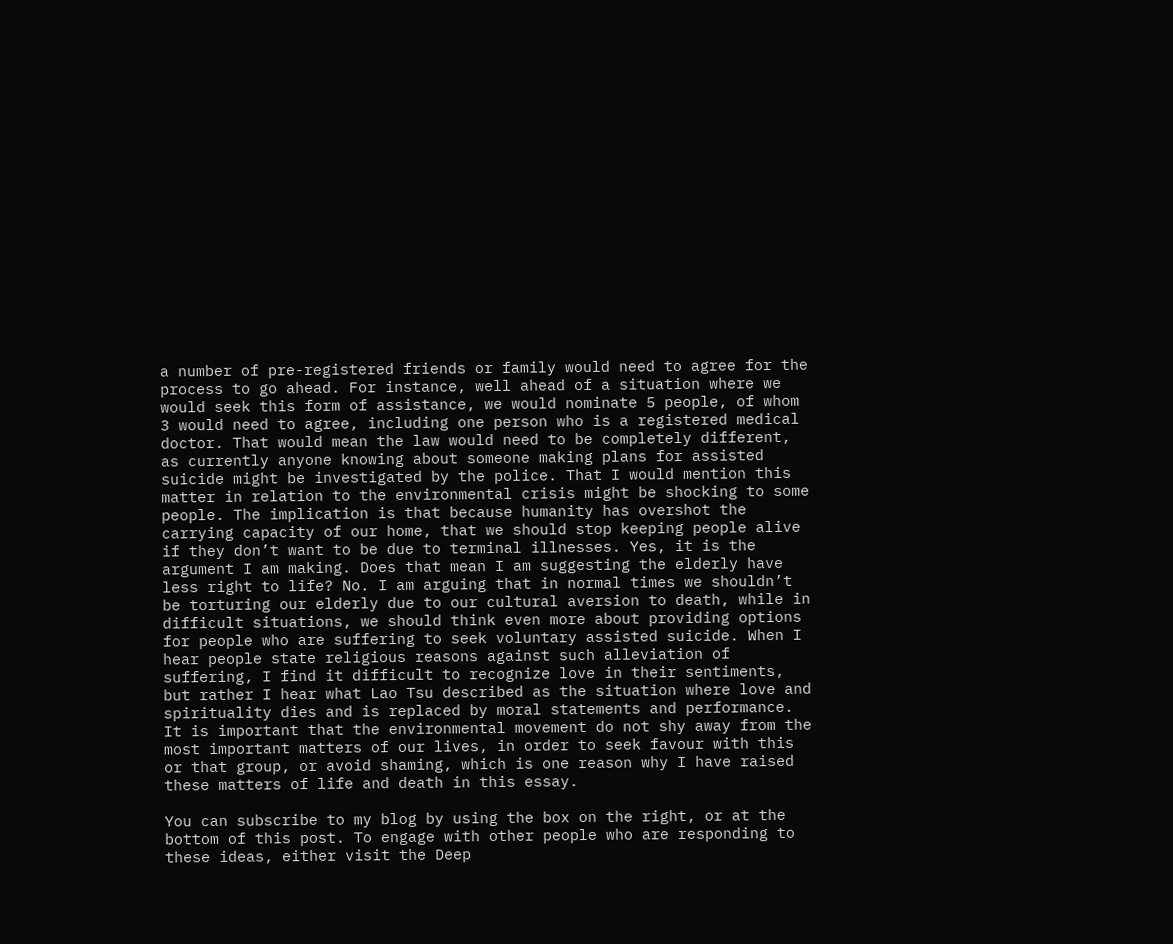a number of pre-registered friends or family would need to agree for the process to go ahead. For instance, well ahead of a situation where we would seek this form of assistance, we would nominate 5 people, of whom 3 would need to agree, including one person who is a registered medical doctor. That would mean the law would need to be completely different, as currently anyone knowing about someone making plans for assisted suicide might be investigated by the police. That I would mention this matter in relation to the environmental crisis might be shocking to some people. The implication is that because humanity has overshot the carrying capacity of our home, that we should stop keeping people alive if they don’t want to be due to terminal illnesses. Yes, it is the argument I am making. Does that mean I am suggesting the elderly have less right to life? No. I am arguing that in normal times we shouldn’t be torturing our elderly due to our cultural aversion to death, while in difficult situations, we should think even more about providing options for people who are suffering to seek voluntary assisted suicide. When I hear people state religious reasons against such alleviation of suffering, I find it difficult to recognize love in their sentiments, but rather I hear what Lao Tsu described as the situation where love and spirituality dies and is replaced by moral statements and performance. It is important that the environmental movement do not shy away from the most important matters of our lives, in order to seek favour with this or that group, or avoid shaming, which is one reason why I have raised these matters of life and death in this essay.

You can subscribe to my blog by using the box on the right, or at the bottom of this post. To engage with other people who are responding to these ideas, either visit the Deep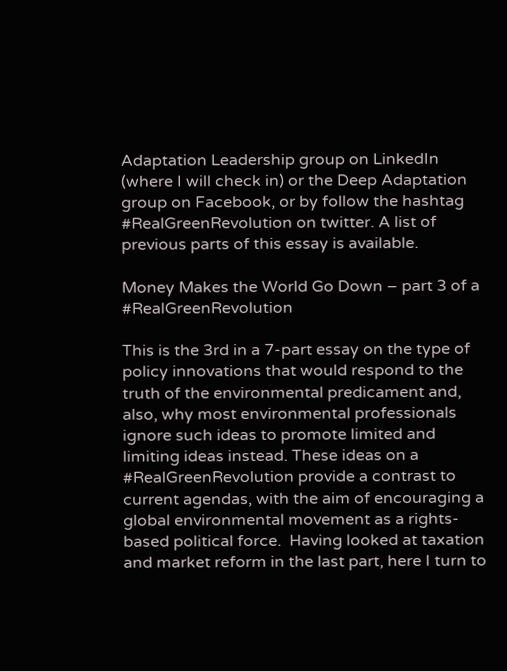Adaptation Leadership group on LinkedIn (where I will check in) or the Deep Adaptation group on Facebook, or by follow the hashtag #RealGreenRevolution on twitter. A list of previous parts of this essay is available.

Money Makes the World Go Down – part 3 of a #RealGreenRevolution

This is the 3rd in a 7-part essay on the type of policy innovations that would respond to the truth of the environmental predicament and, also, why most environmental professionals ignore such ideas to promote limited and limiting ideas instead. These ideas on a #RealGreenRevolution provide a contrast to current agendas, with the aim of encouraging a global environmental movement as a rights-based political force.  Having looked at taxation and market reform in the last part, here I turn to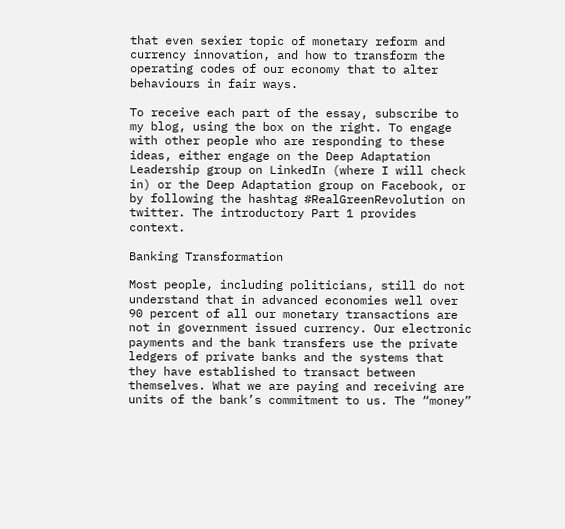that even sexier topic of monetary reform and currency innovation, and how to transform the operating codes of our economy that to alter behaviours in fair ways.

To receive each part of the essay, subscribe to my blog, using the box on the right. To engage with other people who are responding to these ideas, either engage on the Deep Adaptation Leadership group on LinkedIn (where I will check in) or the Deep Adaptation group on Facebook, or by following the hashtag #RealGreenRevolution on twitter. The introductory Part 1 provides context.

Banking Transformation

Most people, including politicians, still do not understand that in advanced economies well over 90 percent of all our monetary transactions are not in government issued currency. Our electronic payments and the bank transfers use the private ledgers of private banks and the systems that they have established to transact between themselves. What we are paying and receiving are units of the bank’s commitment to us. The “money”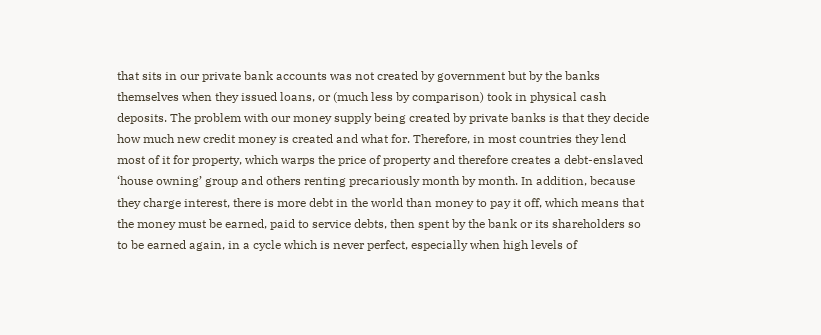that sits in our private bank accounts was not created by government but by the banks themselves when they issued loans, or (much less by comparison) took in physical cash deposits. The problem with our money supply being created by private banks is that they decide how much new credit money is created and what for. Therefore, in most countries they lend most of it for property, which warps the price of property and therefore creates a debt-enslaved ‘house owning’ group and others renting precariously month by month. In addition, because they charge interest, there is more debt in the world than money to pay it off, which means that the money must be earned, paid to service debts, then spent by the bank or its shareholders so to be earned again, in a cycle which is never perfect, especially when high levels of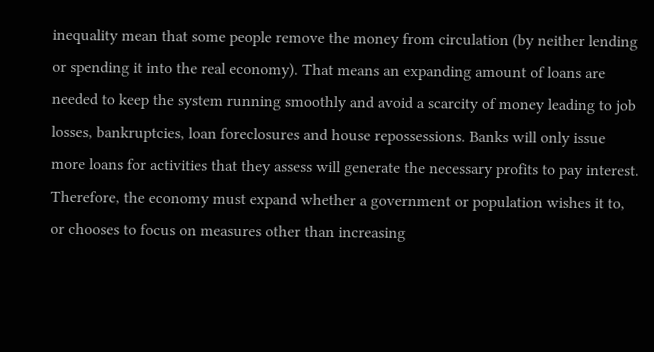inequality mean that some people remove the money from circulation (by neither lending or spending it into the real economy). That means an expanding amount of loans are needed to keep the system running smoothly and avoid a scarcity of money leading to job losses, bankruptcies, loan foreclosures and house repossessions. Banks will only issue more loans for activities that they assess will generate the necessary profits to pay interest. Therefore, the economy must expand whether a government or population wishes it to, or chooses to focus on measures other than increasing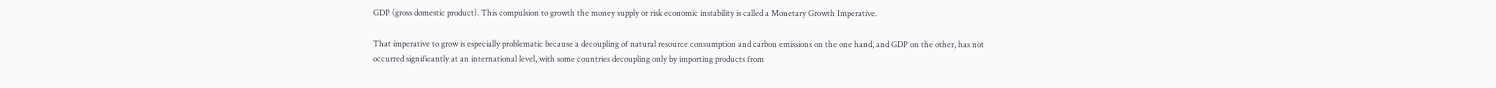GDP (gross domestic product). This compulsion to growth the money supply or risk economic instability is called a Monetary Growth Imperative.

That imperative to grow is especially problematic because a decoupling of natural resource consumption and carbon emissions on the one hand, and GDP on the other, has not occurred significantly at an international level, with some countries decoupling only by importing products from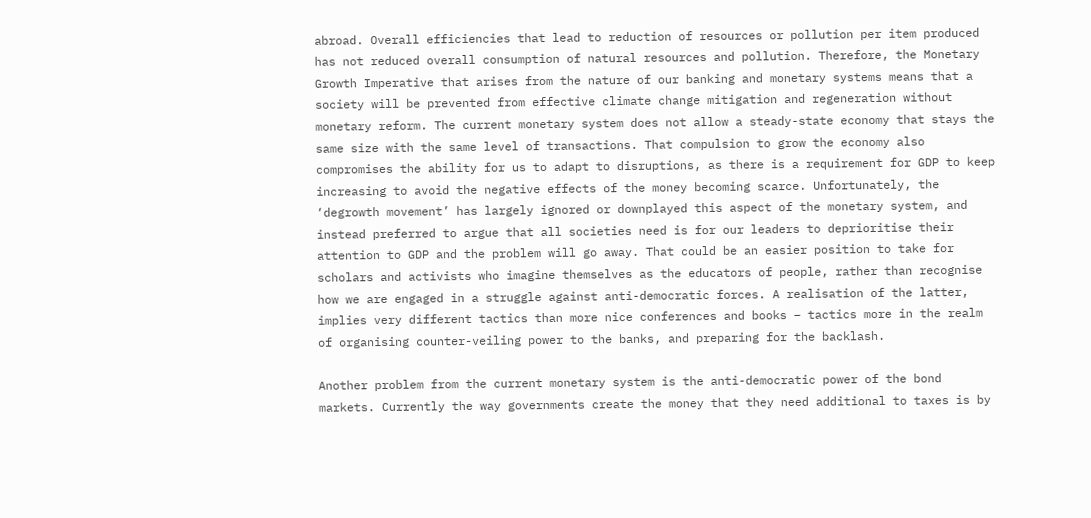abroad. Overall efficiencies that lead to reduction of resources or pollution per item produced has not reduced overall consumption of natural resources and pollution. Therefore, the Monetary Growth Imperative that arises from the nature of our banking and monetary systems means that a society will be prevented from effective climate change mitigation and regeneration without monetary reform. The current monetary system does not allow a steady-state economy that stays the same size with the same level of transactions. That compulsion to grow the economy also compromises the ability for us to adapt to disruptions, as there is a requirement for GDP to keep increasing to avoid the negative effects of the money becoming scarce. Unfortunately, the ‘degrowth movement’ has largely ignored or downplayed this aspect of the monetary system, and instead preferred to argue that all societies need is for our leaders to deprioritise their attention to GDP and the problem will go away. That could be an easier position to take for scholars and activists who imagine themselves as the educators of people, rather than recognise how we are engaged in a struggle against anti-democratic forces. A realisation of the latter, implies very different tactics than more nice conferences and books – tactics more in the realm of organising counter-veiling power to the banks, and preparing for the backlash.

Another problem from the current monetary system is the anti-democratic power of the bond markets. Currently the way governments create the money that they need additional to taxes is by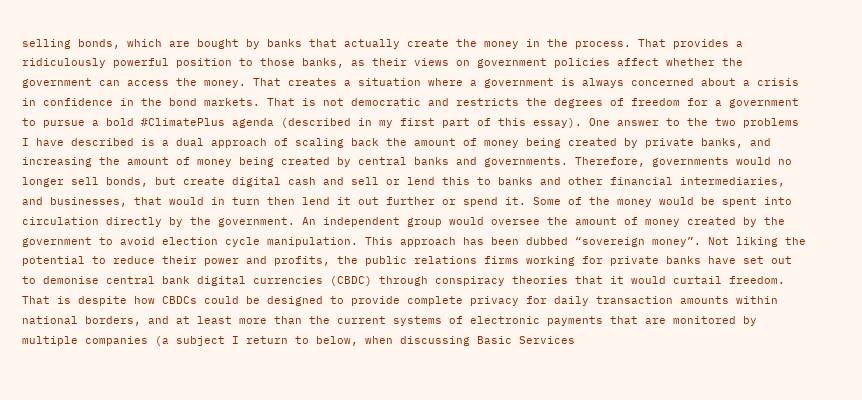selling bonds, which are bought by banks that actually create the money in the process. That provides a ridiculously powerful position to those banks, as their views on government policies affect whether the government can access the money. That creates a situation where a government is always concerned about a crisis in confidence in the bond markets. That is not democratic and restricts the degrees of freedom for a government to pursue a bold #ClimatePlus agenda (described in my first part of this essay). One answer to the two problems I have described is a dual approach of scaling back the amount of money being created by private banks, and increasing the amount of money being created by central banks and governments. Therefore, governments would no longer sell bonds, but create digital cash and sell or lend this to banks and other financial intermediaries, and businesses, that would in turn then lend it out further or spend it. Some of the money would be spent into circulation directly by the government. An independent group would oversee the amount of money created by the government to avoid election cycle manipulation. This approach has been dubbed “sovereign money”. Not liking the potential to reduce their power and profits, the public relations firms working for private banks have set out to demonise central bank digital currencies (CBDC) through conspiracy theories that it would curtail freedom. That is despite how CBDCs could be designed to provide complete privacy for daily transaction amounts within national borders, and at least more than the current systems of electronic payments that are monitored by multiple companies (a subject I return to below, when discussing Basic Services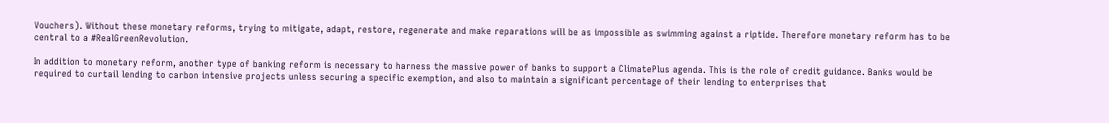Vouchers). Without these monetary reforms, trying to mitigate, adapt, restore, regenerate and make reparations will be as impossible as swimming against a riptide. Therefore monetary reform has to be central to a #RealGreenRevolution.

In addition to monetary reform, another type of banking reform is necessary to harness the massive power of banks to support a ClimatePlus agenda. This is the role of credit guidance. Banks would be required to curtail lending to carbon intensive projects unless securing a specific exemption, and also to maintain a significant percentage of their lending to enterprises that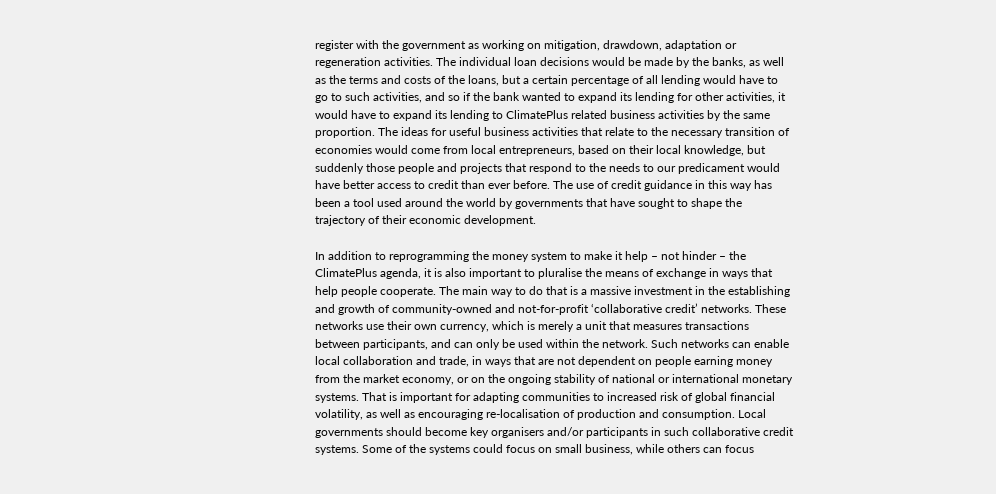register with the government as working on mitigation, drawdown, adaptation or regeneration activities. The individual loan decisions would be made by the banks, as well as the terms and costs of the loans, but a certain percentage of all lending would have to go to such activities, and so if the bank wanted to expand its lending for other activities, it would have to expand its lending to ClimatePlus related business activities by the same proportion. The ideas for useful business activities that relate to the necessary transition of economies would come from local entrepreneurs, based on their local knowledge, but suddenly those people and projects that respond to the needs to our predicament would have better access to credit than ever before. The use of credit guidance in this way has been a tool used around the world by governments that have sought to shape the trajectory of their economic development.

In addition to reprogramming the money system to make it help – not hinder – the ClimatePlus agenda, it is also important to pluralise the means of exchange in ways that help people cooperate. The main way to do that is a massive investment in the establishing and growth of community-owned and not-for-profit ‘collaborative credit’ networks. These networks use their own currency, which is merely a unit that measures transactions between participants, and can only be used within the network. Such networks can enable local collaboration and trade, in ways that are not dependent on people earning money from the market economy, or on the ongoing stability of national or international monetary systems. That is important for adapting communities to increased risk of global financial volatility, as well as encouraging re-localisation of production and consumption. Local governments should become key organisers and/or participants in such collaborative credit systems. Some of the systems could focus on small business, while others can focus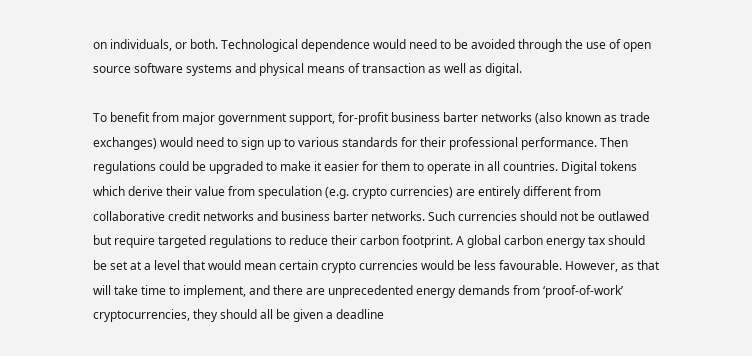on individuals, or both. Technological dependence would need to be avoided through the use of open source software systems and physical means of transaction as well as digital.

To benefit from major government support, for-profit business barter networks (also known as trade exchanges) would need to sign up to various standards for their professional performance. Then regulations could be upgraded to make it easier for them to operate in all countries. Digital tokens which derive their value from speculation (e.g. crypto currencies) are entirely different from collaborative credit networks and business barter networks. Such currencies should not be outlawed but require targeted regulations to reduce their carbon footprint. A global carbon energy tax should be set at a level that would mean certain crypto currencies would be less favourable. However, as that will take time to implement, and there are unprecedented energy demands from ‘proof-of-work’ cryptocurrencies, they should all be given a deadline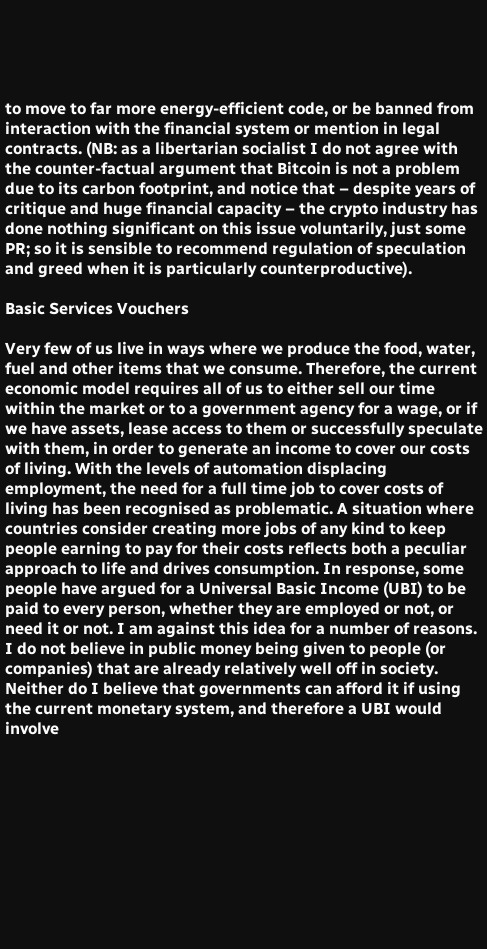to move to far more energy-efficient code, or be banned from interaction with the financial system or mention in legal contracts. (NB: as a libertarian socialist I do not agree with the counter-factual argument that Bitcoin is not a problem due to its carbon footprint, and notice that – despite years of critique and huge financial capacity – the crypto industry has done nothing significant on this issue voluntarily, just some PR; so it is sensible to recommend regulation of speculation and greed when it is particularly counterproductive).

Basic Services Vouchers

Very few of us live in ways where we produce the food, water, fuel and other items that we consume. Therefore, the current economic model requires all of us to either sell our time within the market or to a government agency for a wage, or if we have assets, lease access to them or successfully speculate with them, in order to generate an income to cover our costs of living. With the levels of automation displacing employment, the need for a full time job to cover costs of living has been recognised as problematic. A situation where countries consider creating more jobs of any kind to keep people earning to pay for their costs reflects both a peculiar approach to life and drives consumption. In response, some people have argued for a Universal Basic Income (UBI) to be paid to every person, whether they are employed or not, or need it or not. I am against this idea for a number of reasons. I do not believe in public money being given to people (or companies) that are already relatively well off in society. Neither do I believe that governments can afford it if using the current monetary system, and therefore a UBI would involve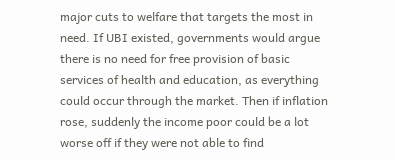major cuts to welfare that targets the most in need. If UBI existed, governments would argue there is no need for free provision of basic services of health and education, as everything could occur through the market. Then if inflation rose, suddenly the income poor could be a lot worse off if they were not able to find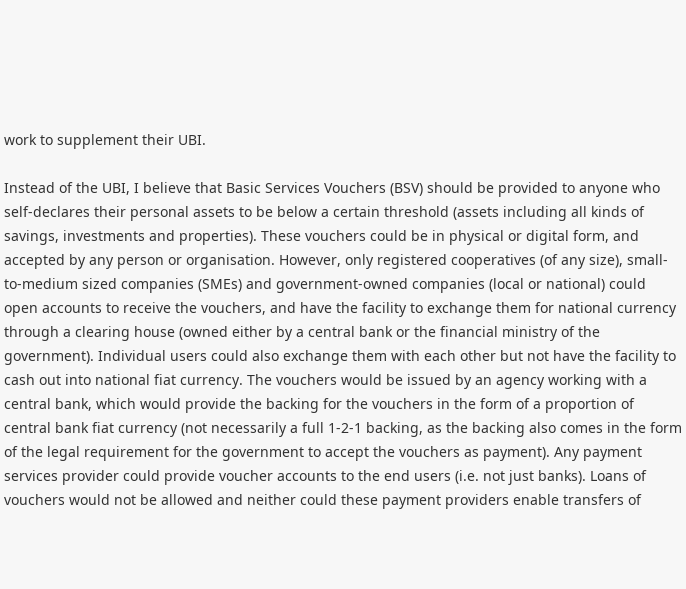work to supplement their UBI.

Instead of the UBI, I believe that Basic Services Vouchers (BSV) should be provided to anyone who self-declares their personal assets to be below a certain threshold (assets including all kinds of savings, investments and properties). These vouchers could be in physical or digital form, and accepted by any person or organisation. However, only registered cooperatives (of any size), small-to-medium sized companies (SMEs) and government-owned companies (local or national) could open accounts to receive the vouchers, and have the facility to exchange them for national currency through a clearing house (owned either by a central bank or the financial ministry of the government). Individual users could also exchange them with each other but not have the facility to cash out into national fiat currency. The vouchers would be issued by an agency working with a central bank, which would provide the backing for the vouchers in the form of a proportion of central bank fiat currency (not necessarily a full 1-2-1 backing, as the backing also comes in the form of the legal requirement for the government to accept the vouchers as payment). Any payment services provider could provide voucher accounts to the end users (i.e. not just banks). Loans of vouchers would not be allowed and neither could these payment providers enable transfers of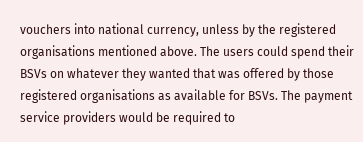vouchers into national currency, unless by the registered organisations mentioned above. The users could spend their BSVs on whatever they wanted that was offered by those registered organisations as available for BSVs. The payment service providers would be required to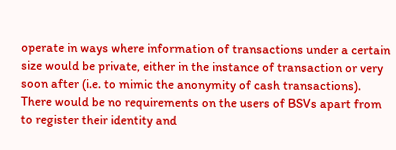operate in ways where information of transactions under a certain size would be private, either in the instance of transaction or very soon after (i.e. to mimic the anonymity of cash transactions). There would be no requirements on the users of BSVs apart from to register their identity and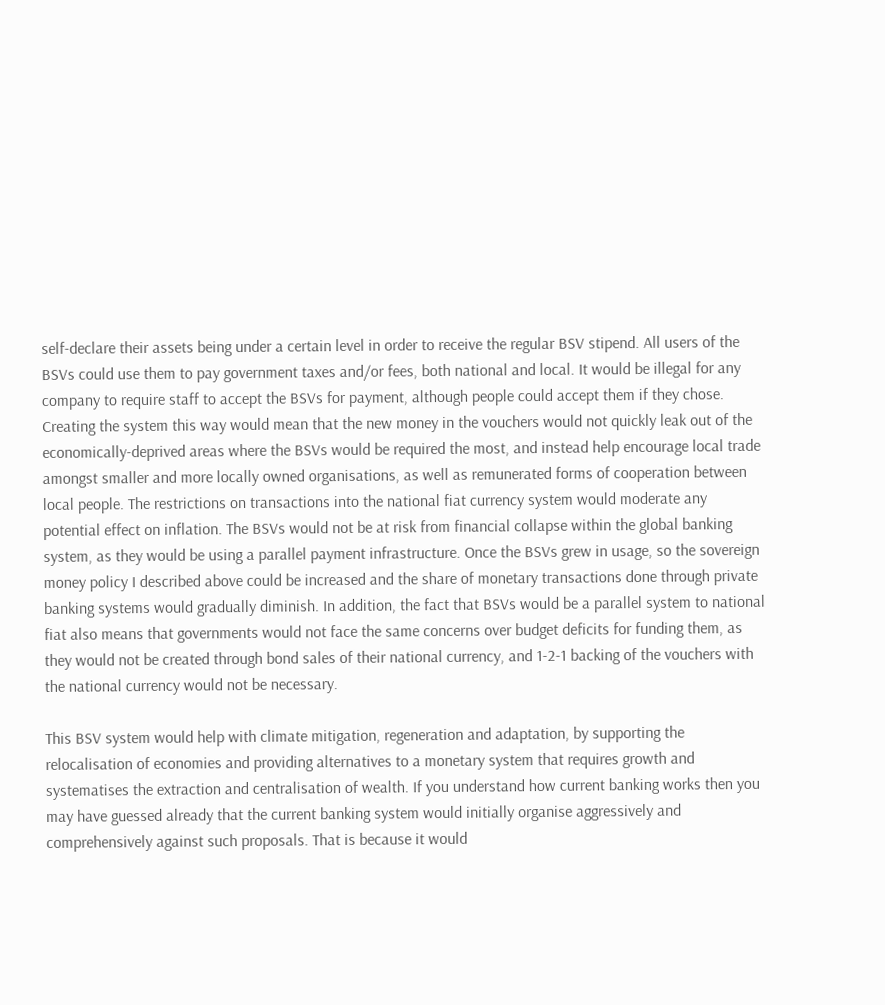self-declare their assets being under a certain level in order to receive the regular BSV stipend. All users of the BSVs could use them to pay government taxes and/or fees, both national and local. It would be illegal for any company to require staff to accept the BSVs for payment, although people could accept them if they chose. Creating the system this way would mean that the new money in the vouchers would not quickly leak out of the economically-deprived areas where the BSVs would be required the most, and instead help encourage local trade amongst smaller and more locally owned organisations, as well as remunerated forms of cooperation between local people. The restrictions on transactions into the national fiat currency system would moderate any potential effect on inflation. The BSVs would not be at risk from financial collapse within the global banking system, as they would be using a parallel payment infrastructure. Once the BSVs grew in usage, so the sovereign money policy I described above could be increased and the share of monetary transactions done through private banking systems would gradually diminish. In addition, the fact that BSVs would be a parallel system to national fiat also means that governments would not face the same concerns over budget deficits for funding them, as they would not be created through bond sales of their national currency, and 1-2-1 backing of the vouchers with the national currency would not be necessary.

This BSV system would help with climate mitigation, regeneration and adaptation, by supporting the relocalisation of economies and providing alternatives to a monetary system that requires growth and systematises the extraction and centralisation of wealth. If you understand how current banking works then you may have guessed already that the current banking system would initially organise aggressively and comprehensively against such proposals. That is because it would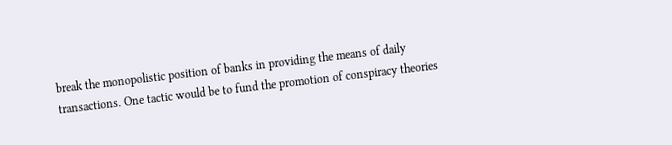break the monopolistic position of banks in providing the means of daily transactions. One tactic would be to fund the promotion of conspiracy theories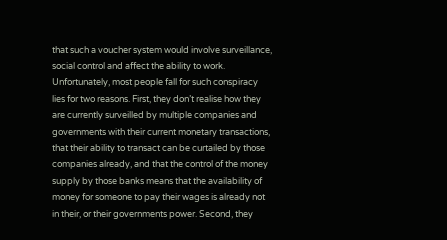that such a voucher system would involve surveillance, social control and affect the ability to work. Unfortunately, most people fall for such conspiracy lies for two reasons. First, they don’t realise how they are currently surveilled by multiple companies and governments with their current monetary transactions, that their ability to transact can be curtailed by those companies already, and that the control of the money supply by those banks means that the availability of money for someone to pay their wages is already not in their, or their governments power. Second, they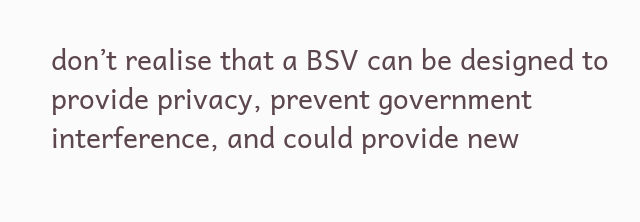don’t realise that a BSV can be designed to provide privacy, prevent government interference, and could provide new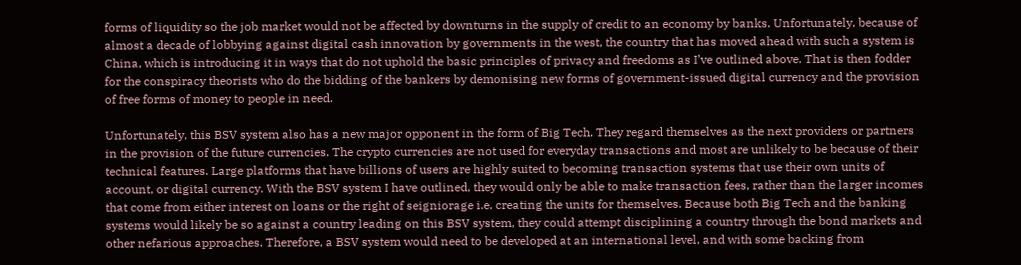forms of liquidity so the job market would not be affected by downturns in the supply of credit to an economy by banks. Unfortunately, because of almost a decade of lobbying against digital cash innovation by governments in the west, the country that has moved ahead with such a system is China, which is introducing it in ways that do not uphold the basic principles of privacy and freedoms as I’ve outlined above. That is then fodder for the conspiracy theorists who do the bidding of the bankers by demonising new forms of government-issued digital currency and the provision of free forms of money to people in need.

Unfortunately, this BSV system also has a new major opponent in the form of Big Tech. They regard themselves as the next providers or partners in the provision of the future currencies. The crypto currencies are not used for everyday transactions and most are unlikely to be because of their technical features. Large platforms that have billions of users are highly suited to becoming transaction systems that use their own units of account, or digital currency. With the BSV system I have outlined, they would only be able to make transaction fees, rather than the larger incomes that come from either interest on loans or the right of seigniorage i.e. creating the units for themselves. Because both Big Tech and the banking systems would likely be so against a country leading on this BSV system, they could attempt disciplining a country through the bond markets and other nefarious approaches. Therefore, a BSV system would need to be developed at an international level, and with some backing from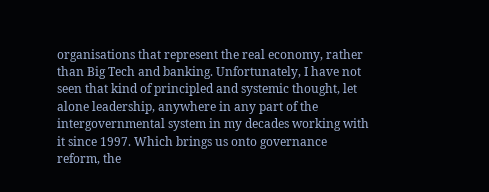organisations that represent the real economy, rather than Big Tech and banking. Unfortunately, I have not seen that kind of principled and systemic thought, let alone leadership, anywhere in any part of the intergovernmental system in my decades working with it since 1997. Which brings us onto governance reform, the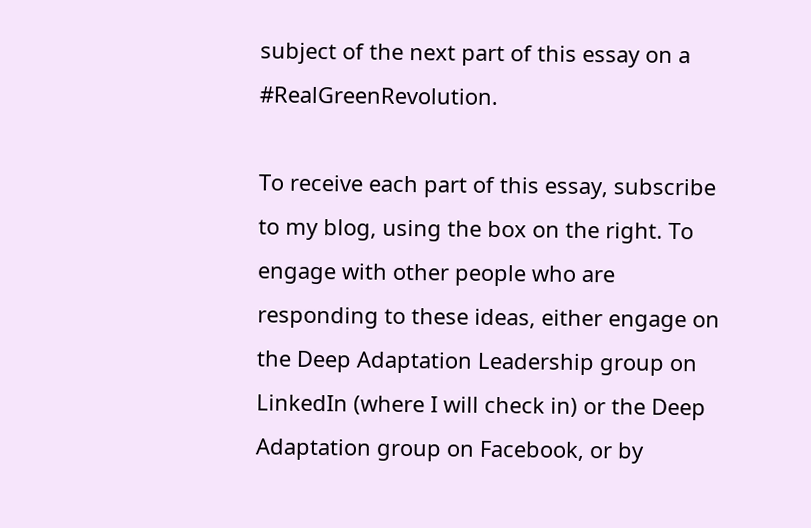subject of the next part of this essay on a #RealGreenRevolution.

To receive each part of this essay, subscribe to my blog, using the box on the right. To engage with other people who are responding to these ideas, either engage on the Deep Adaptation Leadership group on LinkedIn (where I will check in) or the Deep Adaptation group on Facebook, or by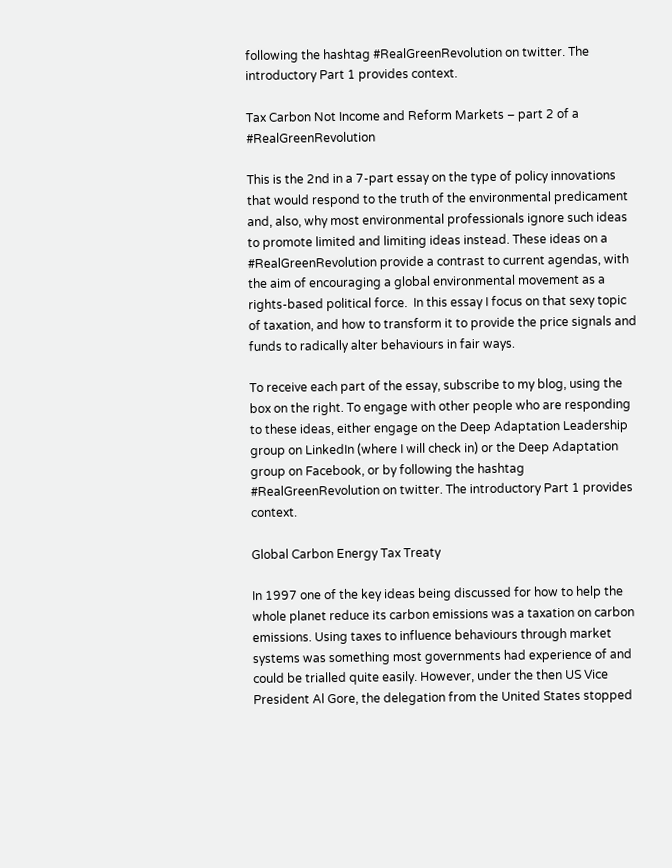following the hashtag #RealGreenRevolution on twitter. The introductory Part 1 provides context.

Tax Carbon Not Income and Reform Markets – part 2 of a #RealGreenRevolution

This is the 2nd in a 7-part essay on the type of policy innovations that would respond to the truth of the environmental predicament and, also, why most environmental professionals ignore such ideas to promote limited and limiting ideas instead. These ideas on a #RealGreenRevolution provide a contrast to current agendas, with the aim of encouraging a global environmental movement as a rights-based political force.  In this essay I focus on that sexy topic of taxation, and how to transform it to provide the price signals and funds to radically alter behaviours in fair ways.

To receive each part of the essay, subscribe to my blog, using the box on the right. To engage with other people who are responding to these ideas, either engage on the Deep Adaptation Leadership group on LinkedIn (where I will check in) or the Deep Adaptation group on Facebook, or by following the hashtag #RealGreenRevolution on twitter. The introductory Part 1 provides context.

Global Carbon Energy Tax Treaty

In 1997 one of the key ideas being discussed for how to help the whole planet reduce its carbon emissions was a taxation on carbon emissions. Using taxes to influence behaviours through market systems was something most governments had experience of and could be trialled quite easily. However, under the then US Vice President Al Gore, the delegation from the United States stopped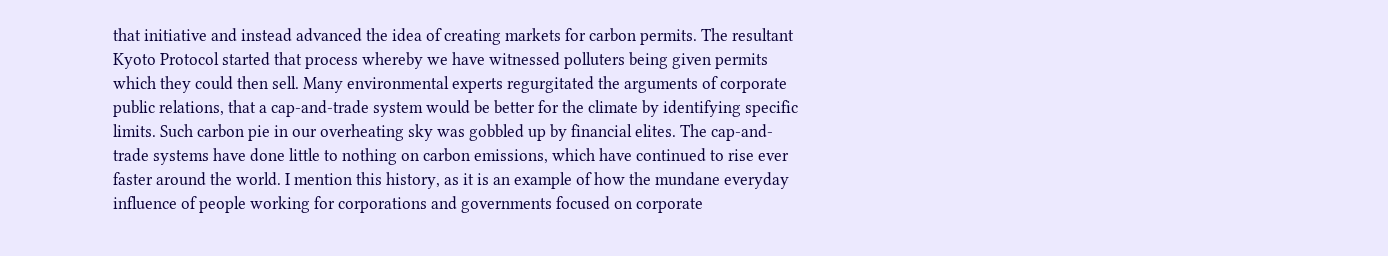that initiative and instead advanced the idea of creating markets for carbon permits. The resultant Kyoto Protocol started that process whereby we have witnessed polluters being given permits which they could then sell. Many environmental experts regurgitated the arguments of corporate public relations, that a cap-and-trade system would be better for the climate by identifying specific limits. Such carbon pie in our overheating sky was gobbled up by financial elites. The cap-and-trade systems have done little to nothing on carbon emissions, which have continued to rise ever faster around the world. I mention this history, as it is an example of how the mundane everyday influence of people working for corporations and governments focused on corporate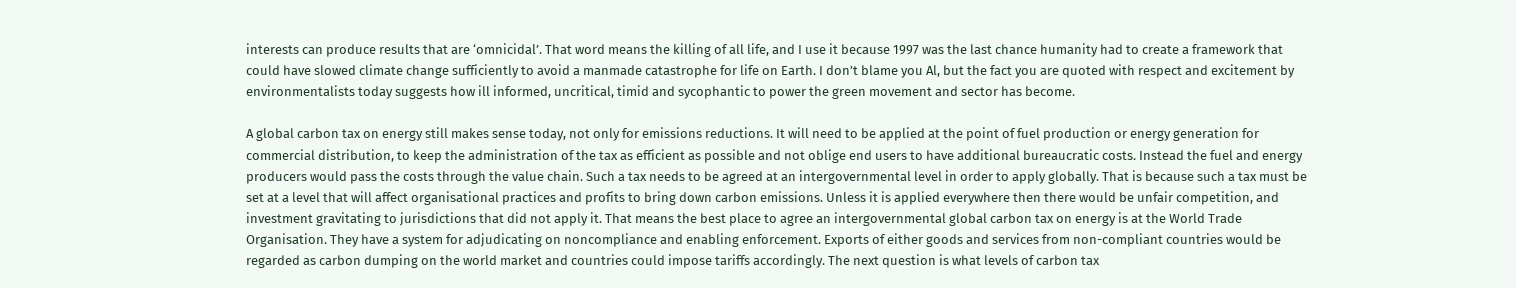interests can produce results that are ‘omnicidal’. That word means the killing of all life, and I use it because 1997 was the last chance humanity had to create a framework that could have slowed climate change sufficiently to avoid a manmade catastrophe for life on Earth. I don’t blame you Al, but the fact you are quoted with respect and excitement by environmentalists today suggests how ill informed, uncritical, timid and sycophantic to power the green movement and sector has become.

A global carbon tax on energy still makes sense today, not only for emissions reductions. It will need to be applied at the point of fuel production or energy generation for commercial distribution, to keep the administration of the tax as efficient as possible and not oblige end users to have additional bureaucratic costs. Instead the fuel and energy producers would pass the costs through the value chain. Such a tax needs to be agreed at an intergovernmental level in order to apply globally. That is because such a tax must be set at a level that will affect organisational practices and profits to bring down carbon emissions. Unless it is applied everywhere then there would be unfair competition, and investment gravitating to jurisdictions that did not apply it. That means the best place to agree an intergovernmental global carbon tax on energy is at the World Trade Organisation. They have a system for adjudicating on noncompliance and enabling enforcement. Exports of either goods and services from non-compliant countries would be regarded as carbon dumping on the world market and countries could impose tariffs accordingly. The next question is what levels of carbon tax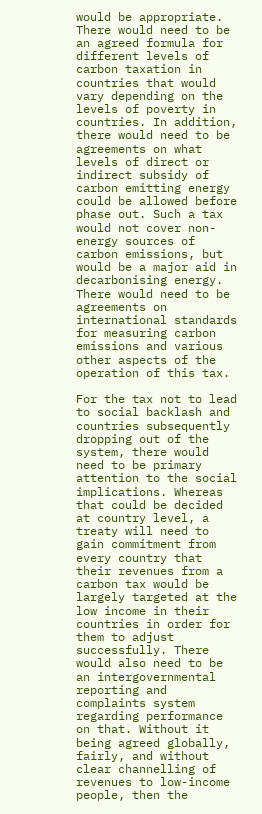would be appropriate. There would need to be an agreed formula for different levels of carbon taxation in countries that would vary depending on the levels of poverty in countries. In addition, there would need to be agreements on what levels of direct or indirect subsidy of carbon emitting energy could be allowed before phase out. Such a tax would not cover non-energy sources of carbon emissions, but would be a major aid in decarbonising energy. There would need to be agreements on international standards for measuring carbon emissions and various other aspects of the operation of this tax.

For the tax not to lead to social backlash and countries subsequently dropping out of the system, there would need to be primary attention to the social implications. Whereas that could be decided at country level, a treaty will need to gain commitment from every country that their revenues from a carbon tax would be largely targeted at the low income in their countries in order for them to adjust successfully. There would also need to be an intergovernmental reporting and complaints system regarding performance on that. Without it being agreed globally, fairly, and without clear channelling of revenues to low-income people, then the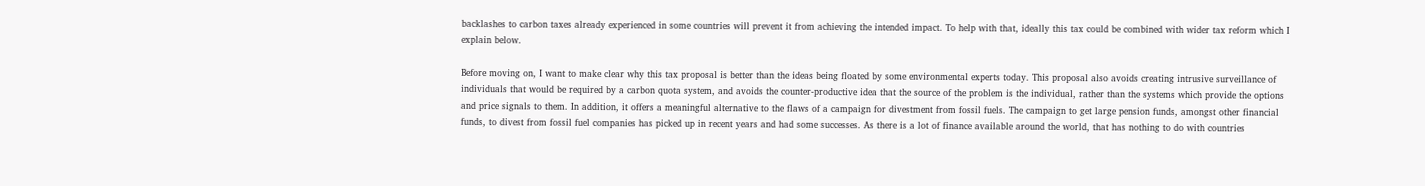backlashes to carbon taxes already experienced in some countries will prevent it from achieving the intended impact. To help with that, ideally this tax could be combined with wider tax reform which I explain below.

Before moving on, I want to make clear why this tax proposal is better than the ideas being floated by some environmental experts today. This proposal also avoids creating intrusive surveillance of individuals that would be required by a carbon quota system, and avoids the counter-productive idea that the source of the problem is the individual, rather than the systems which provide the options and price signals to them. In addition, it offers a meaningful alternative to the flaws of a campaign for divestment from fossil fuels. The campaign to get large pension funds, amongst other financial funds, to divest from fossil fuel companies has picked up in recent years and had some successes. As there is a lot of finance available around the world, that has nothing to do with countries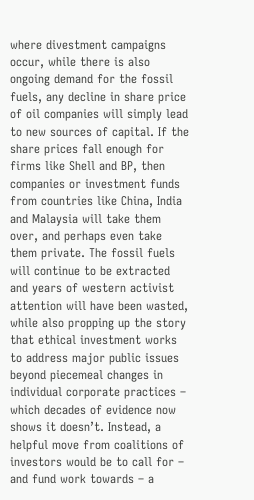where divestment campaigns occur, while there is also ongoing demand for the fossil fuels, any decline in share price of oil companies will simply lead to new sources of capital. If the share prices fall enough for firms like Shell and BP, then companies or investment funds from countries like China, India and Malaysia will take them over, and perhaps even take them private. The fossil fuels will continue to be extracted and years of western activist attention will have been wasted, while also propping up the story that ethical investment works to address major public issues beyond piecemeal changes in individual corporate practices – which decades of evidence now shows it doesn’t. Instead, a helpful move from coalitions of investors would be to call for – and fund work towards – a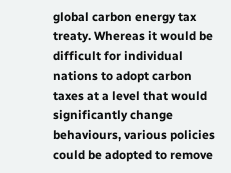global carbon energy tax treaty. Whereas it would be difficult for individual nations to adopt carbon taxes at a level that would significantly change behaviours, various policies could be adopted to remove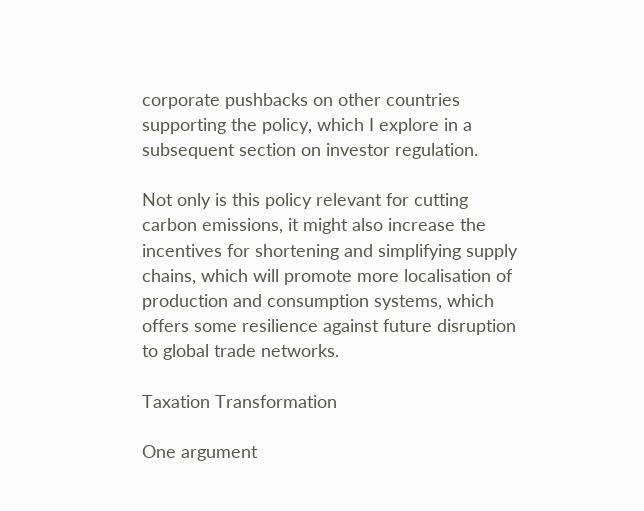corporate pushbacks on other countries supporting the policy, which I explore in a subsequent section on investor regulation.

Not only is this policy relevant for cutting carbon emissions, it might also increase the incentives for shortening and simplifying supply chains, which will promote more localisation of production and consumption systems, which offers some resilience against future disruption to global trade networks.

Taxation Transformation

One argument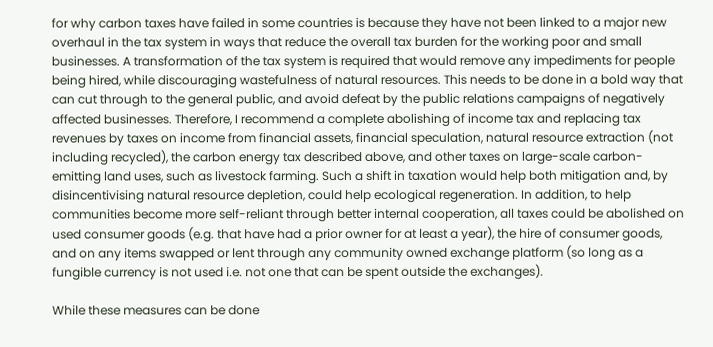for why carbon taxes have failed in some countries is because they have not been linked to a major new overhaul in the tax system in ways that reduce the overall tax burden for the working poor and small businesses. A transformation of the tax system is required that would remove any impediments for people being hired, while discouraging wastefulness of natural resources. This needs to be done in a bold way that can cut through to the general public, and avoid defeat by the public relations campaigns of negatively affected businesses. Therefore, I recommend a complete abolishing of income tax and replacing tax revenues by taxes on income from financial assets, financial speculation, natural resource extraction (not including recycled), the carbon energy tax described above, and other taxes on large-scale carbon-emitting land uses, such as livestock farming. Such a shift in taxation would help both mitigation and, by disincentivising natural resource depletion, could help ecological regeneration. In addition, to help communities become more self-reliant through better internal cooperation, all taxes could be abolished on used consumer goods (e.g. that have had a prior owner for at least a year), the hire of consumer goods, and on any items swapped or lent through any community owned exchange platform (so long as a fungible currency is not used i.e. not one that can be spent outside the exchanges).

While these measures can be done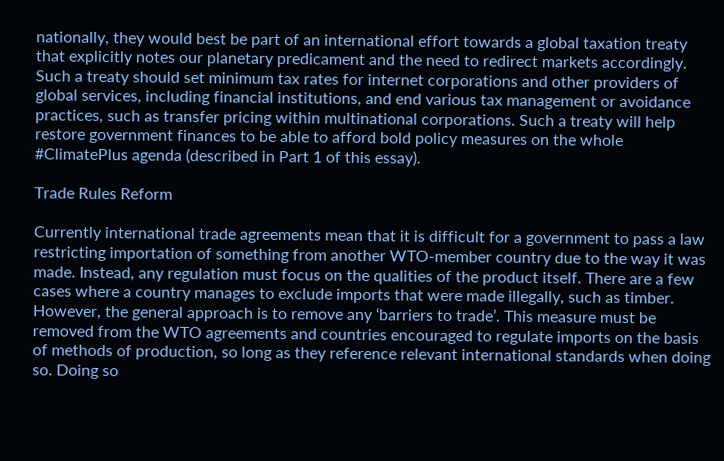nationally, they would best be part of an international effort towards a global taxation treaty that explicitly notes our planetary predicament and the need to redirect markets accordingly. Such a treaty should set minimum tax rates for internet corporations and other providers of global services, including financial institutions, and end various tax management or avoidance practices, such as transfer pricing within multinational corporations. Such a treaty will help restore government finances to be able to afford bold policy measures on the whole #ClimatePlus agenda (described in Part 1 of this essay).

Trade Rules Reform

Currently international trade agreements mean that it is difficult for a government to pass a law restricting importation of something from another WTO-member country due to the way it was made. Instead, any regulation must focus on the qualities of the product itself. There are a few cases where a country manages to exclude imports that were made illegally, such as timber. However, the general approach is to remove any ‘barriers to trade’. This measure must be removed from the WTO agreements and countries encouraged to regulate imports on the basis of methods of production, so long as they reference relevant international standards when doing so. Doing so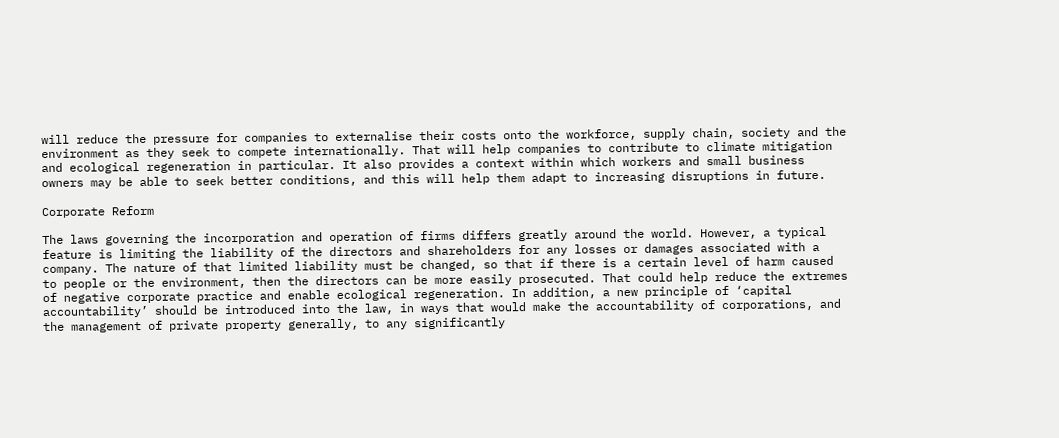will reduce the pressure for companies to externalise their costs onto the workforce, supply chain, society and the environment as they seek to compete internationally. That will help companies to contribute to climate mitigation and ecological regeneration in particular. It also provides a context within which workers and small business owners may be able to seek better conditions, and this will help them adapt to increasing disruptions in future.

Corporate Reform

The laws governing the incorporation and operation of firms differs greatly around the world. However, a typical feature is limiting the liability of the directors and shareholders for any losses or damages associated with a company. The nature of that limited liability must be changed, so that if there is a certain level of harm caused to people or the environment, then the directors can be more easily prosecuted. That could help reduce the extremes of negative corporate practice and enable ecological regeneration. In addition, a new principle of ‘capital accountability’ should be introduced into the law, in ways that would make the accountability of corporations, and the management of private property generally, to any significantly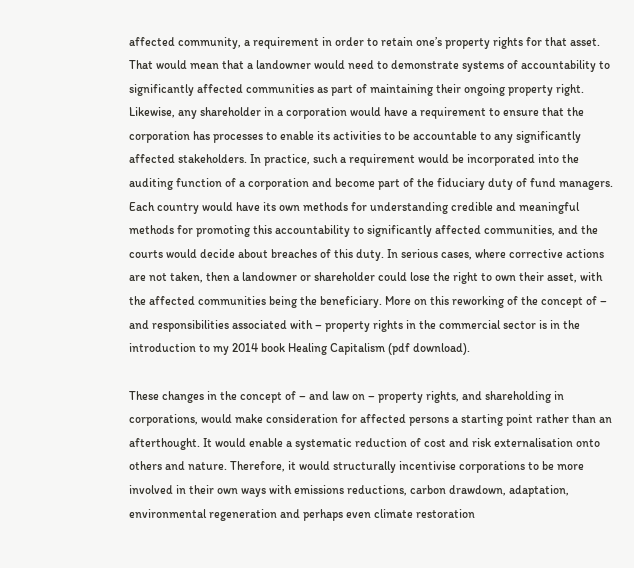affected community, a requirement in order to retain one’s property rights for that asset. That would mean that a landowner would need to demonstrate systems of accountability to significantly affected communities as part of maintaining their ongoing property right. Likewise, any shareholder in a corporation would have a requirement to ensure that the corporation has processes to enable its activities to be accountable to any significantly affected stakeholders. In practice, such a requirement would be incorporated into the auditing function of a corporation and become part of the fiduciary duty of fund managers. Each country would have its own methods for understanding credible and meaningful methods for promoting this accountability to significantly affected communities, and the courts would decide about breaches of this duty. In serious cases, where corrective actions are not taken, then a landowner or shareholder could lose the right to own their asset, with the affected communities being the beneficiary. More on this reworking of the concept of – and responsibilities associated with – property rights in the commercial sector is in the introduction to my 2014 book Healing Capitalism (pdf download).

These changes in the concept of – and law on – property rights, and shareholding in corporations, would make consideration for affected persons a starting point rather than an afterthought. It would enable a systematic reduction of cost and risk externalisation onto others and nature. Therefore, it would structurally incentivise corporations to be more involved in their own ways with emissions reductions, carbon drawdown, adaptation, environmental regeneration and perhaps even climate restoration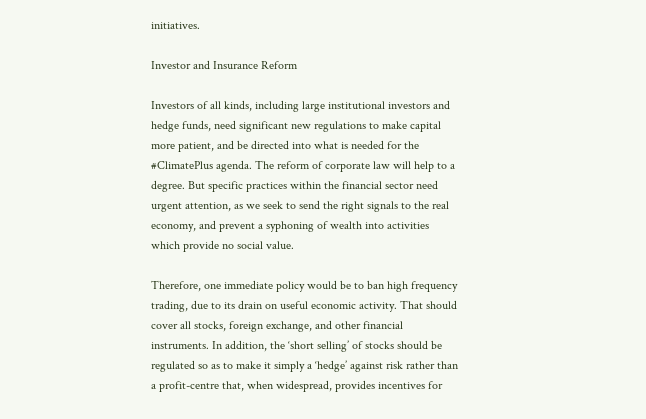initiatives.

Investor and Insurance Reform

Investors of all kinds, including large institutional investors and hedge funds, need significant new regulations to make capital more patient, and be directed into what is needed for the #ClimatePlus agenda. The reform of corporate law will help to a degree. But specific practices within the financial sector need urgent attention, as we seek to send the right signals to the real economy, and prevent a syphoning of wealth into activities which provide no social value.

Therefore, one immediate policy would be to ban high frequency trading, due to its drain on useful economic activity. That should cover all stocks, foreign exchange, and other financial instruments. In addition, the ‘short selling’ of stocks should be regulated so as to make it simply a ‘hedge’ against risk rather than a profit-centre that, when widespread, provides incentives for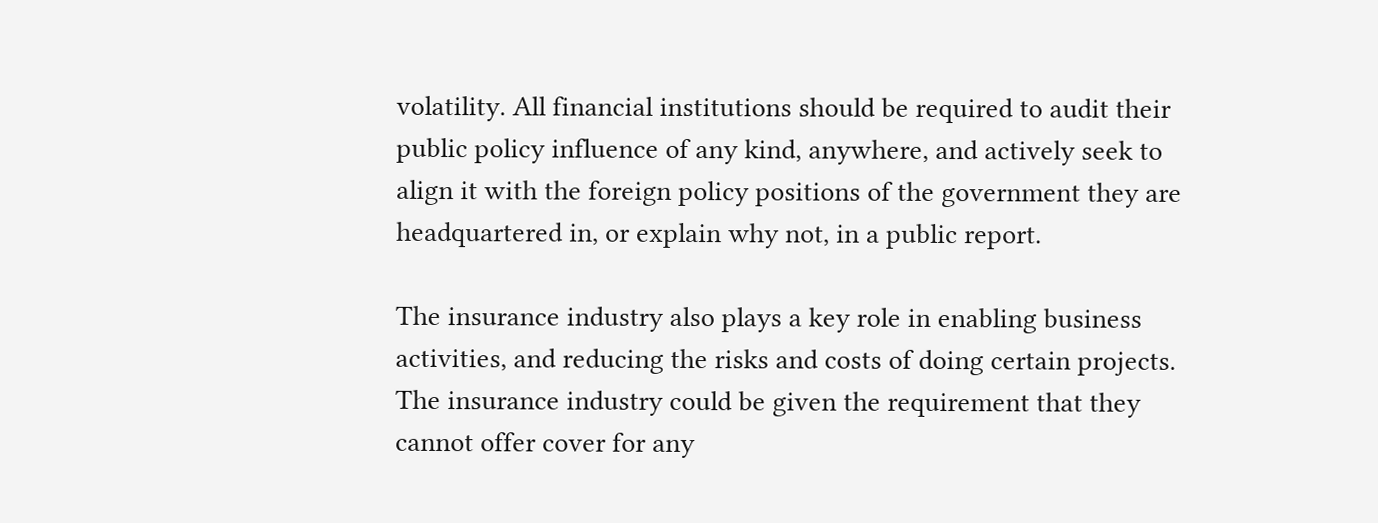volatility. All financial institutions should be required to audit their public policy influence of any kind, anywhere, and actively seek to align it with the foreign policy positions of the government they are headquartered in, or explain why not, in a public report.

The insurance industry also plays a key role in enabling business activities, and reducing the risks and costs of doing certain projects. The insurance industry could be given the requirement that they cannot offer cover for any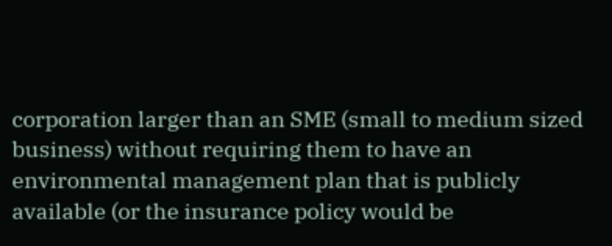corporation larger than an SME (small to medium sized business) without requiring them to have an environmental management plan that is publicly available (or the insurance policy would be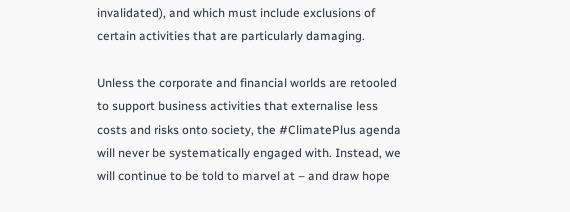invalidated), and which must include exclusions of certain activities that are particularly damaging.

Unless the corporate and financial worlds are retooled to support business activities that externalise less costs and risks onto society, the #ClimatePlus agenda will never be systematically engaged with. Instead, we will continue to be told to marvel at – and draw hope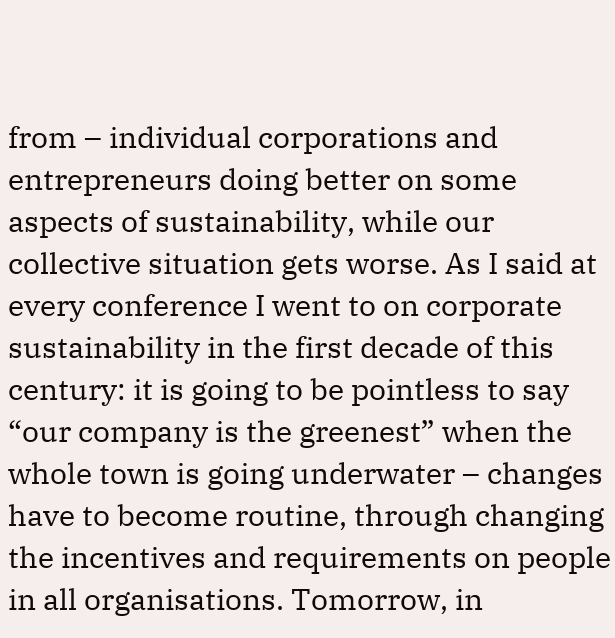from – individual corporations and entrepreneurs doing better on some aspects of sustainability, while our collective situation gets worse. As I said at every conference I went to on corporate sustainability in the first decade of this century: it is going to be pointless to say “our company is the greenest” when the whole town is going underwater – changes have to become routine, through changing the incentives and requirements on people in all organisations. Tomorrow, in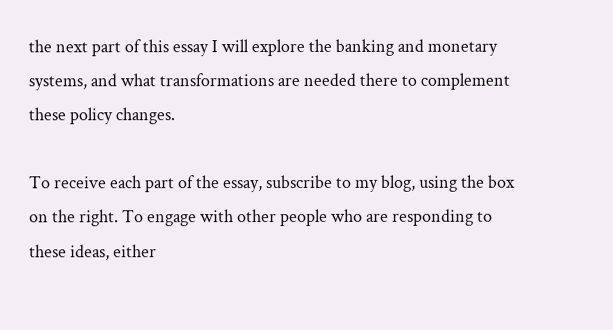the next part of this essay I will explore the banking and monetary systems, and what transformations are needed there to complement these policy changes.

To receive each part of the essay, subscribe to my blog, using the box on the right. To engage with other people who are responding to these ideas, either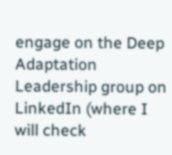engage on the Deep Adaptation Leadership group on LinkedIn (where I will check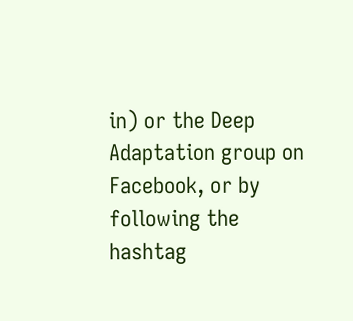in) or the Deep Adaptation group on Facebook, or by following the hashtag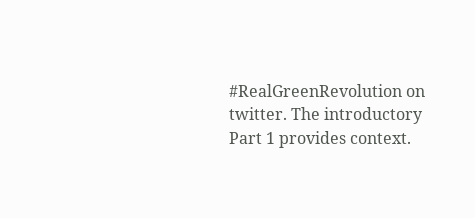#RealGreenRevolution on twitter. The introductory Part 1 provides context.